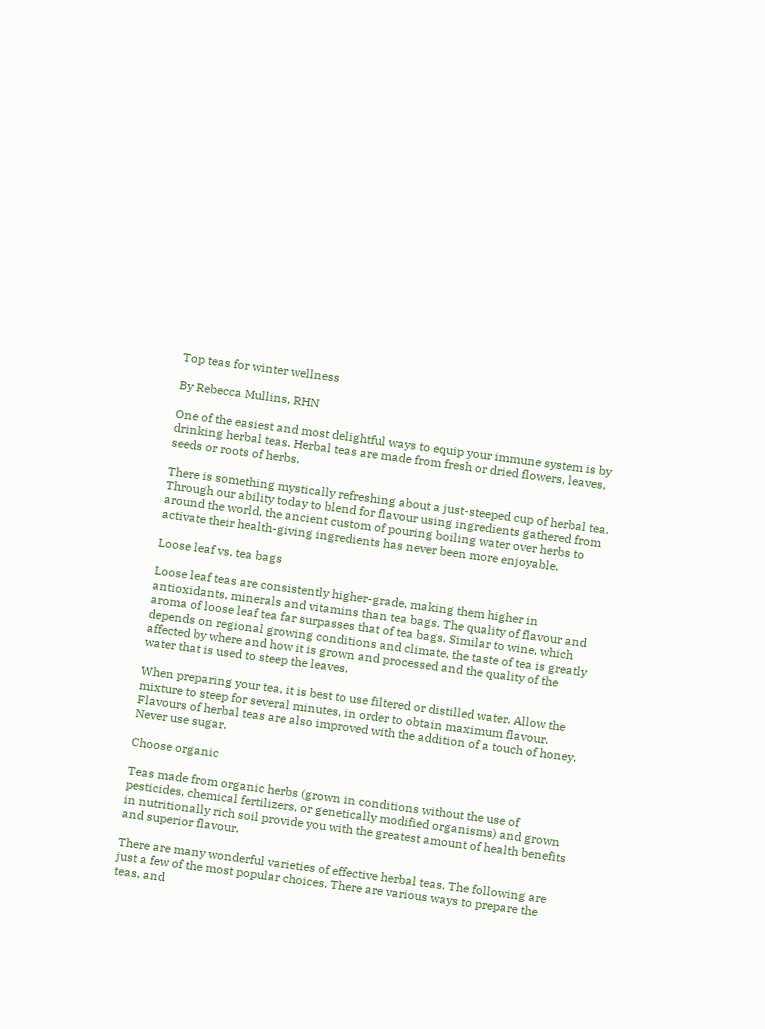Top teas for winter wellness

By Rebecca Mullins, RHN

One of the easiest and most delightful ways to equip your immune system is by drinking herbal teas. Herbal teas are made from fresh or dried flowers, leaves, seeds or roots of herbs.

There is something mystically refreshing about a just-steeped cup of herbal tea. Through our ability today to blend for flavour using ingredients gathered from around the world, the ancient custom of pouring boiling water over herbs to activate their health-giving ingredients has never been more enjoyable.

Loose leaf vs. tea bags

Loose leaf teas are consistently higher-grade, making them higher in antioxidants, minerals and vitamins than tea bags. The quality of flavour and aroma of loose leaf tea far surpasses that of tea bags. Similar to wine, which depends on regional growing conditions and climate, the taste of tea is greatly affected by where and how it is grown and processed and the quality of the water that is used to steep the leaves.

When preparing your tea, it is best to use filtered or distilled water. Allow the mixture to steep for several minutes, in order to obtain maximum flavour. Flavours of herbal teas are also improved with the addition of a touch of honey. Never use sugar.

Choose organic

Teas made from organic herbs (grown in conditions without the use of pesticides, chemical fertilizers, or genetically modified organisms) and grown in nutritionally rich soil provide you with the greatest amount of health benefits and superior flavour.

There are many wonderful varieties of effective herbal teas. The following are just a few of the most popular choices. There are various ways to prepare the teas, and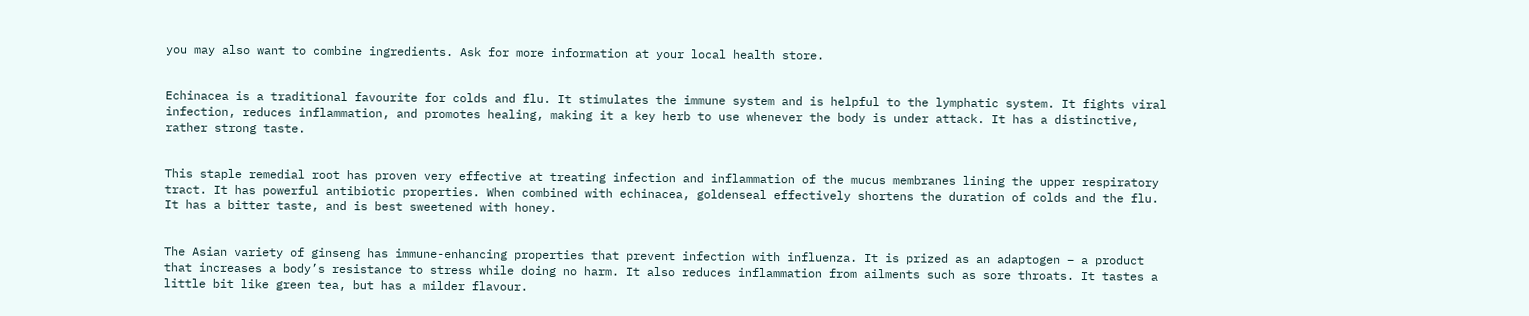you may also want to combine ingredients. Ask for more information at your local health store.


Echinacea is a traditional favourite for colds and flu. It stimulates the immune system and is helpful to the lymphatic system. It fights viral infection, reduces inflammation, and promotes healing, making it a key herb to use whenever the body is under attack. It has a distinctive, rather strong taste.


This staple remedial root has proven very effective at treating infection and inflammation of the mucus membranes lining the upper respiratory tract. It has powerful antibiotic properties. When combined with echinacea, goldenseal effectively shortens the duration of colds and the flu. It has a bitter taste, and is best sweetened with honey.


The Asian variety of ginseng has immune-enhancing properties that prevent infection with influenza. It is prized as an adaptogen – a product that increases a body’s resistance to stress while doing no harm. It also reduces inflammation from ailments such as sore throats. It tastes a little bit like green tea, but has a milder flavour.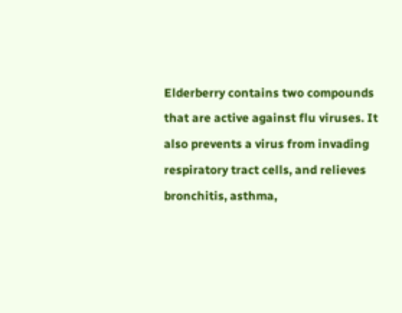Elderberry contains two compounds that are active against flu viruses. It also prevents a virus from invading respiratory tract cells, and relieves bronchitis, asthma,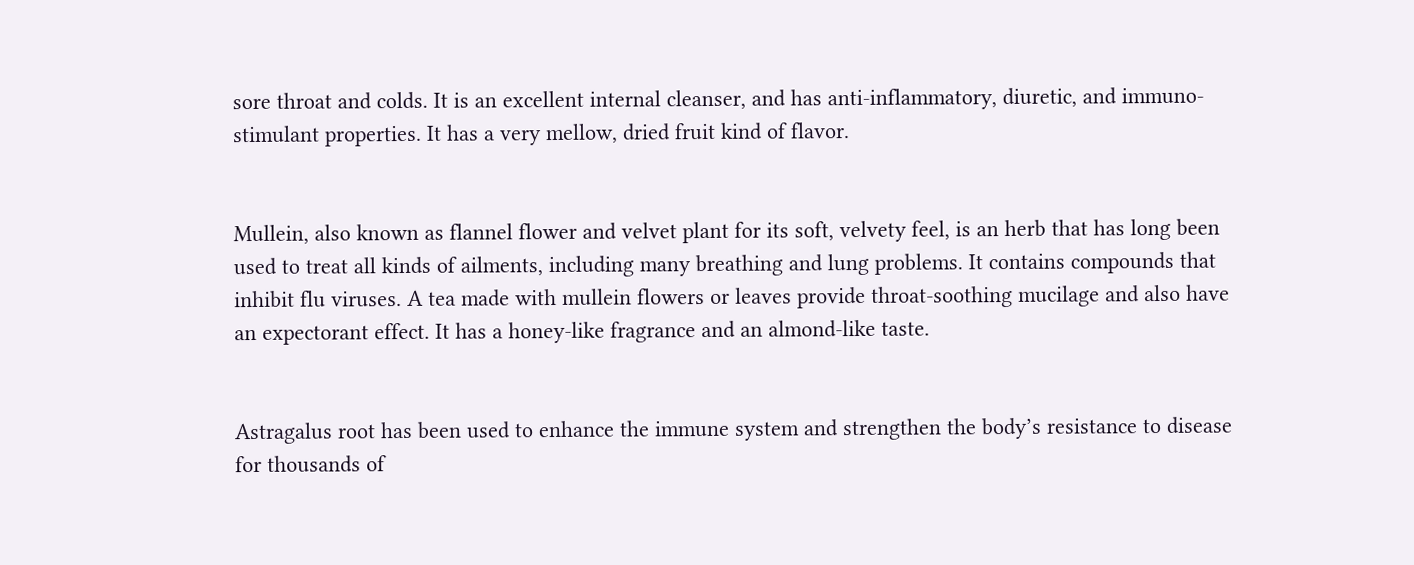sore throat and colds. It is an excellent internal cleanser, and has anti-inflammatory, diuretic, and immuno-stimulant properties. It has a very mellow, dried fruit kind of flavor.


Mullein, also known as flannel flower and velvet plant for its soft, velvety feel, is an herb that has long been used to treat all kinds of ailments, including many breathing and lung problems. It contains compounds that inhibit flu viruses. A tea made with mullein flowers or leaves provide throat-soothing mucilage and also have an expectorant effect. It has a honey-like fragrance and an almond-like taste.


Astragalus root has been used to enhance the immune system and strengthen the body’s resistance to disease for thousands of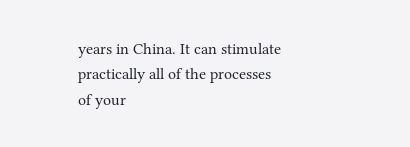years in China. It can stimulate practically all of the processes of your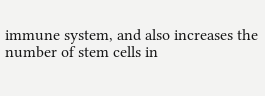immune system, and also increases the number of stem cells in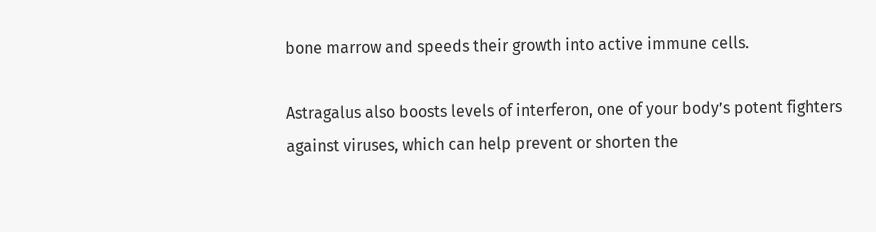bone marrow and speeds their growth into active immune cells.

Astragalus also boosts levels of interferon, one of your body’s potent fighters against viruses, which can help prevent or shorten the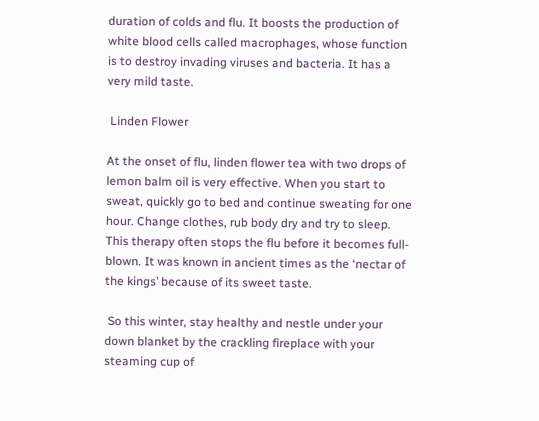duration of colds and flu. It boosts the production of white blood cells called macrophages, whose function is to destroy invading viruses and bacteria. It has a very mild taste.

 Linden Flower

At the onset of flu, linden flower tea with two drops of lemon balm oil is very effective. When you start to sweat, quickly go to bed and continue sweating for one hour. Change clothes, rub body dry and try to sleep. This therapy often stops the flu before it becomes full-blown. It was known in ancient times as the ‘nectar of the kings’ because of its sweet taste.

 So this winter, stay healthy and nestle under your down blanket by the crackling fireplace with your steaming cup of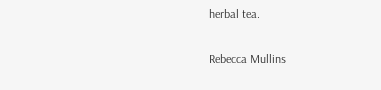herbal tea.

Rebecca Mullins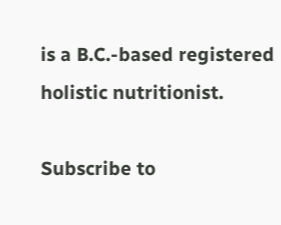is a B.C.-based registered holistic nutritionist.

Subscribe to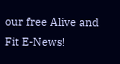our free Alive and Fit E-News!